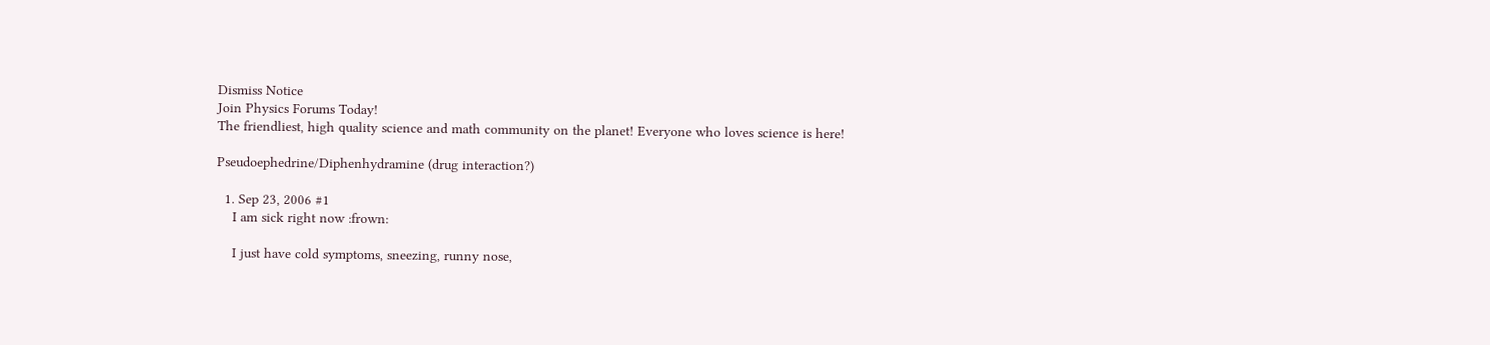Dismiss Notice
Join Physics Forums Today!
The friendliest, high quality science and math community on the planet! Everyone who loves science is here!

Pseudoephedrine/Diphenhydramine (drug interaction?)

  1. Sep 23, 2006 #1
    I am sick right now :frown:

    I just have cold symptoms, sneezing, runny nose,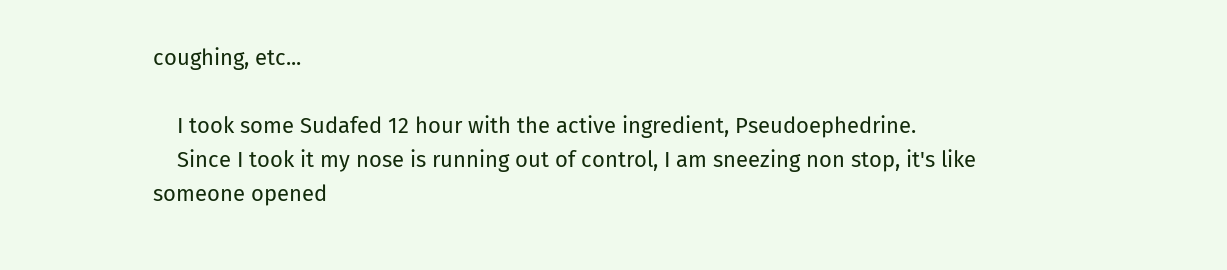coughing, etc...

    I took some Sudafed 12 hour with the active ingredient, Pseudoephedrine.
    Since I took it my nose is running out of control, I am sneezing non stop, it's like someone opened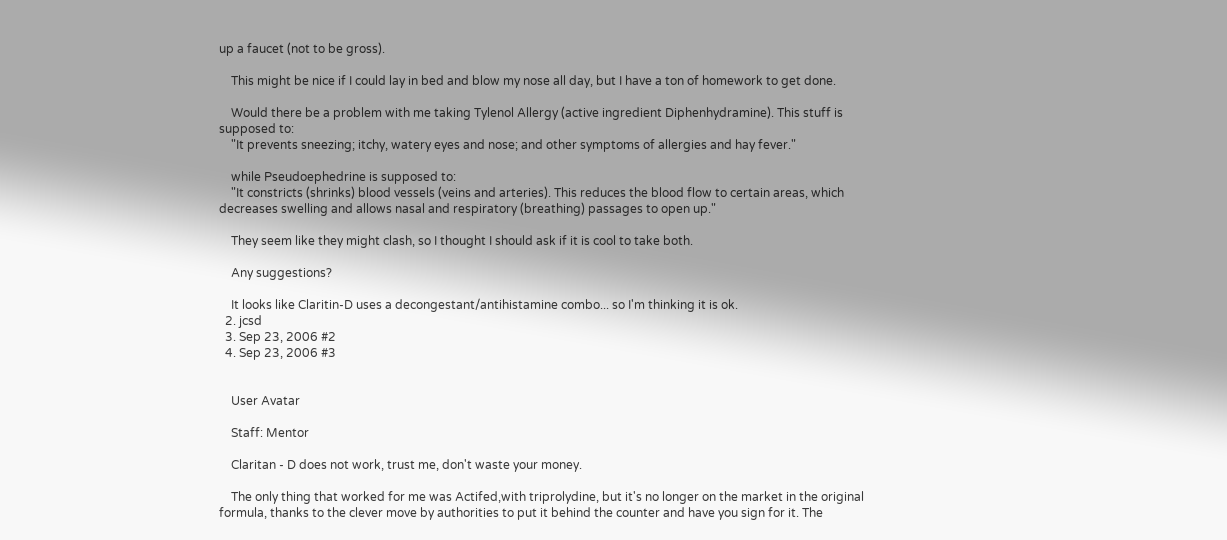up a faucet (not to be gross).

    This might be nice if I could lay in bed and blow my nose all day, but I have a ton of homework to get done.

    Would there be a problem with me taking Tylenol Allergy (active ingredient Diphenhydramine). This stuff is supposed to:
    "It prevents sneezing; itchy, watery eyes and nose; and other symptoms of allergies and hay fever."

    while Pseudoephedrine is supposed to:
    "It constricts (shrinks) blood vessels (veins and arteries). This reduces the blood flow to certain areas, which decreases swelling and allows nasal and respiratory (breathing) passages to open up."

    They seem like they might clash, so I thought I should ask if it is cool to take both.

    Any suggestions?

    It looks like Claritin-D uses a decongestant/antihistamine combo... so I'm thinking it is ok.
  2. jcsd
  3. Sep 23, 2006 #2
  4. Sep 23, 2006 #3


    User Avatar

    Staff: Mentor

    Claritan - D does not work, trust me, don't waste your money.

    The only thing that worked for me was Actifed,with triprolydine, but it's no longer on the market in the original formula, thanks to the clever move by authorities to put it behind the counter and have you sign for it. The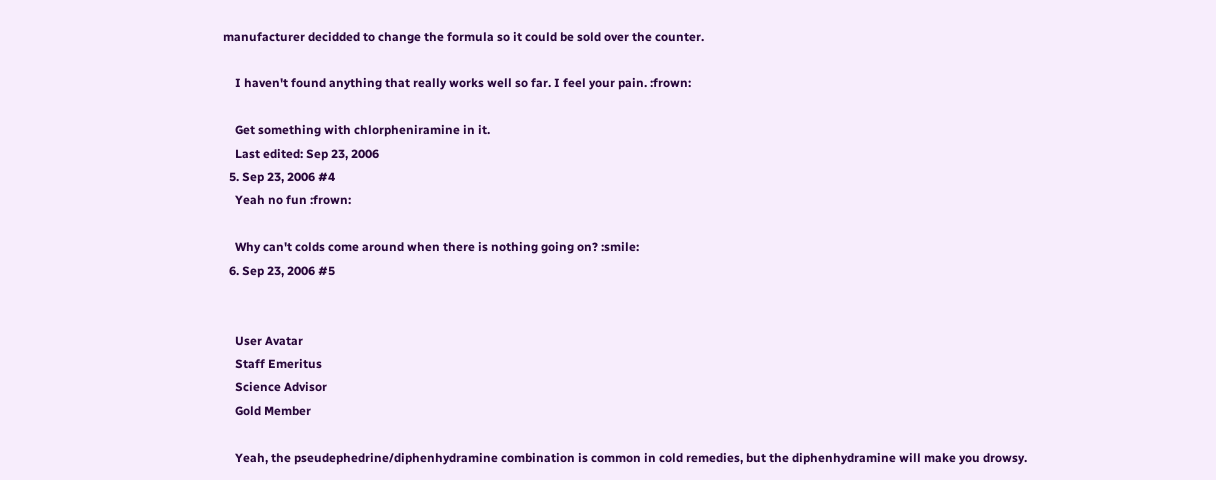manufacturer decidded to change the formula so it could be sold over the counter.

    I haven't found anything that really works well so far. I feel your pain. :frown:

    Get something with chlorpheniramine in it.
    Last edited: Sep 23, 2006
  5. Sep 23, 2006 #4
    Yeah no fun :frown:

    Why can't colds come around when there is nothing going on? :smile:
  6. Sep 23, 2006 #5


    User Avatar
    Staff Emeritus
    Science Advisor
    Gold Member

    Yeah, the pseudephedrine/diphenhydramine combination is common in cold remedies, but the diphenhydramine will make you drowsy.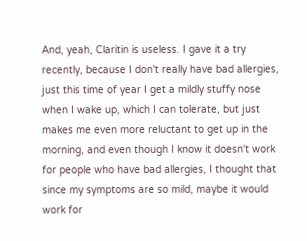And, yeah, Claritin is useless. I gave it a try recently, because I don't really have bad allergies, just this time of year I get a mildly stuffy nose when I wake up, which I can tolerate, but just makes me even more reluctant to get up in the morning, and even though I know it doesn't work for people who have bad allergies, I thought that since my symptoms are so mild, maybe it would work for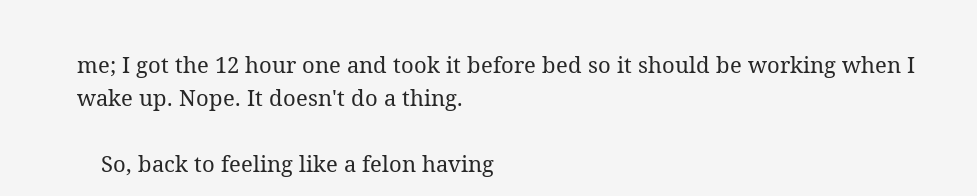me; I got the 12 hour one and took it before bed so it should be working when I wake up. Nope. It doesn't do a thing.

    So, back to feeling like a felon having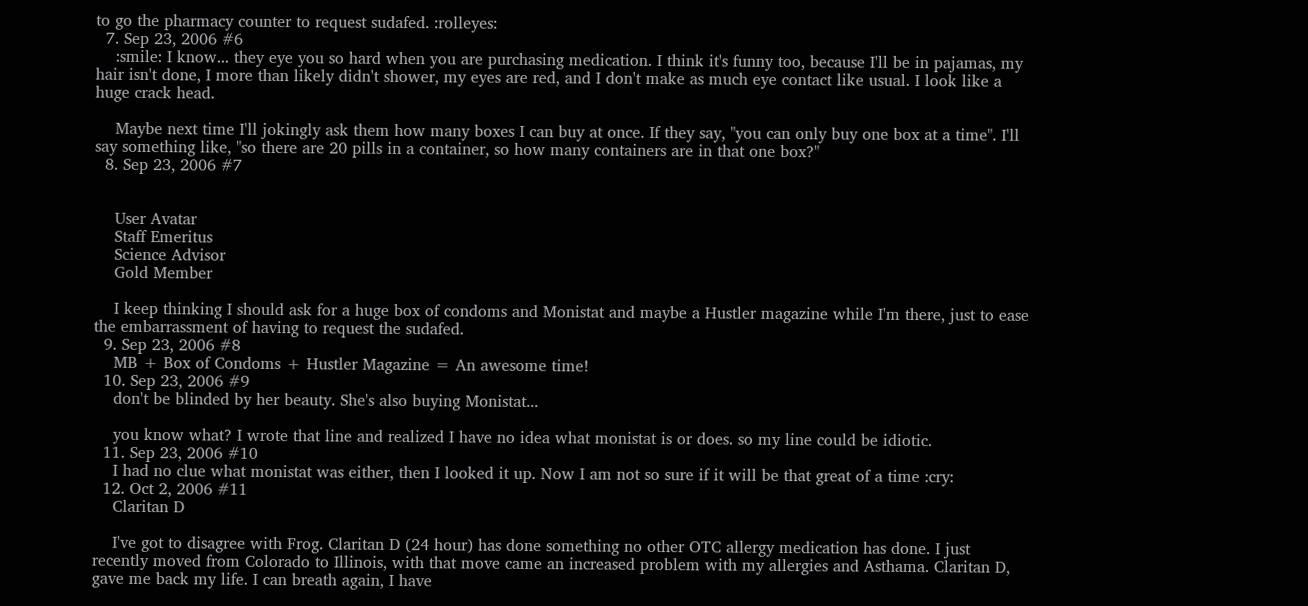to go the pharmacy counter to request sudafed. :rolleyes:
  7. Sep 23, 2006 #6
    :smile: I know... they eye you so hard when you are purchasing medication. I think it's funny too, because I'll be in pajamas, my hair isn't done, I more than likely didn't shower, my eyes are red, and I don't make as much eye contact like usual. I look like a huge crack head.

    Maybe next time I'll jokingly ask them how many boxes I can buy at once. If they say, "you can only buy one box at a time". I'll say something like, "so there are 20 pills in a container, so how many containers are in that one box?"
  8. Sep 23, 2006 #7


    User Avatar
    Staff Emeritus
    Science Advisor
    Gold Member

    I keep thinking I should ask for a huge box of condoms and Monistat and maybe a Hustler magazine while I'm there, just to ease the embarrassment of having to request the sudafed.
  9. Sep 23, 2006 #8
    MB + Box of Condoms + Hustler Magazine = An awesome time!
  10. Sep 23, 2006 #9
    don't be blinded by her beauty. She's also buying Monistat...

    you know what? I wrote that line and realized I have no idea what monistat is or does. so my line could be idiotic.
  11. Sep 23, 2006 #10
    I had no clue what monistat was either, then I looked it up. Now I am not so sure if it will be that great of a time :cry:
  12. Oct 2, 2006 #11
    Claritan D

    I've got to disagree with Frog. Claritan D (24 hour) has done something no other OTC allergy medication has done. I just recently moved from Colorado to Illinois, with that move came an increased problem with my allergies and Asthama. Claritan D, gave me back my life. I can breath again, I have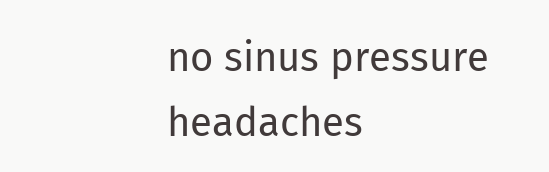no sinus pressure headaches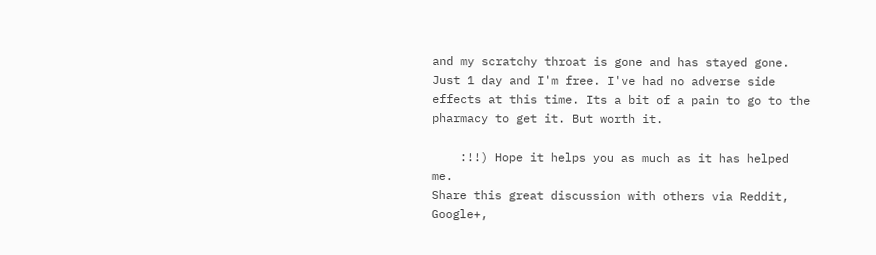and my scratchy throat is gone and has stayed gone. Just 1 day and I'm free. I've had no adverse side effects at this time. Its a bit of a pain to go to the pharmacy to get it. But worth it.

    :!!) Hope it helps you as much as it has helped me.
Share this great discussion with others via Reddit, Google+,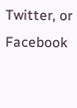Twitter, or Facebook